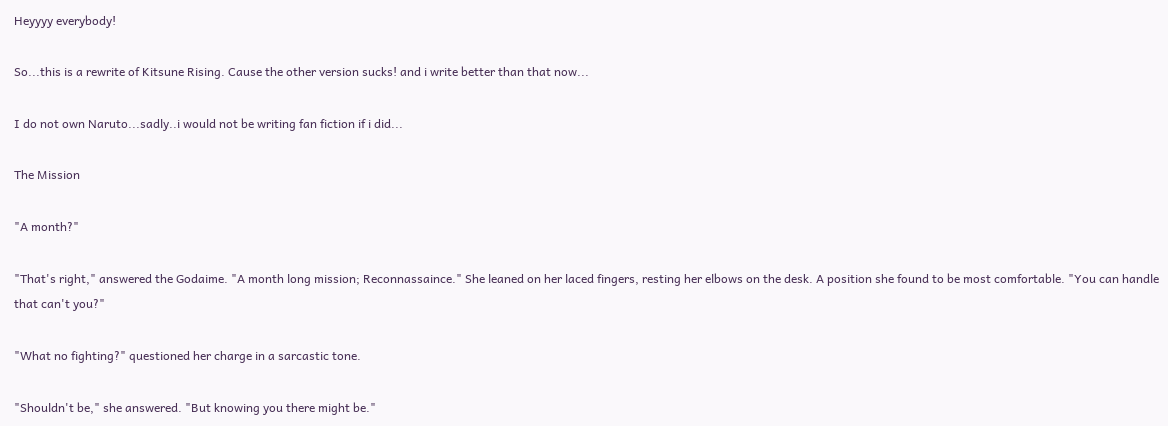Heyyyy everybody!

So...this is a rewrite of Kitsune Rising. Cause the other version sucks! and i write better than that now...

I do not own Naruto...sadly..i would not be writing fan fiction if i did...

The Mission

"A month?"

"That's right," answered the Godaime. "A month long mission; Reconnassaince." She leaned on her laced fingers, resting her elbows on the desk. A position she found to be most comfortable. "You can handle that can't you?"

"What no fighting?" questioned her charge in a sarcastic tone.

"Shouldn't be," she answered. "But knowing you there might be."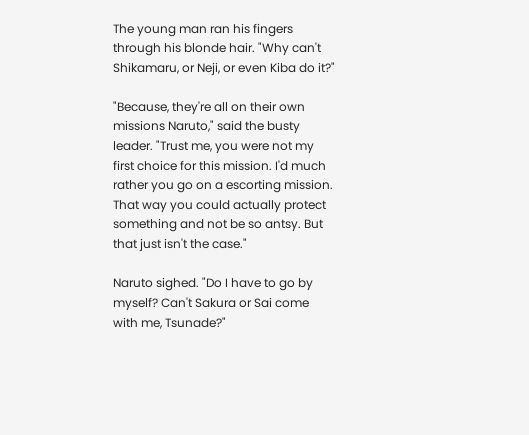The young man ran his fingers through his blonde hair. "Why can't Shikamaru, or Neji, or even Kiba do it?"

"Because, they're all on their own missions Naruto," said the busty leader. "Trust me, you were not my first choice for this mission. I'd much rather you go on a escorting mission. That way you could actually protect something and not be so antsy. But that just isn't the case."

Naruto sighed. "Do I have to go by myself? Can't Sakura or Sai come with me, Tsunade?"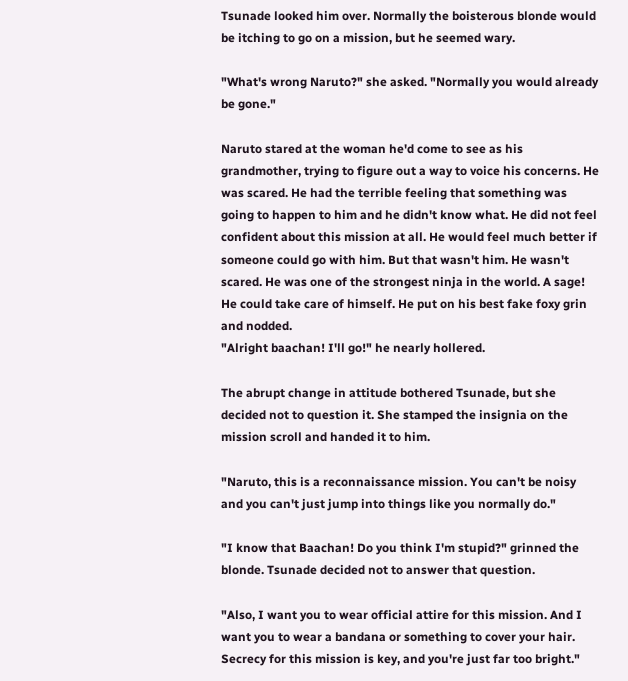Tsunade looked him over. Normally the boisterous blonde would be itching to go on a mission, but he seemed wary.

"What's wrong Naruto?" she asked. "Normally you would already be gone."

Naruto stared at the woman he'd come to see as his grandmother, trying to figure out a way to voice his concerns. He was scared. He had the terrible feeling that something was going to happen to him and he didn't know what. He did not feel confident about this mission at all. He would feel much better if someone could go with him. But that wasn't him. He wasn't scared. He was one of the strongest ninja in the world. A sage! He could take care of himself. He put on his best fake foxy grin and nodded.
"Alright baachan! I'll go!" he nearly hollered.

The abrupt change in attitude bothered Tsunade, but she decided not to question it. She stamped the insignia on the mission scroll and handed it to him.

"Naruto, this is a reconnaissance mission. You can't be noisy and you can't just jump into things like you normally do."

"I know that Baachan! Do you think I'm stupid?" grinned the blonde. Tsunade decided not to answer that question.

"Also, I want you to wear official attire for this mission. And I want you to wear a bandana or something to cover your hair. Secrecy for this mission is key, and you're just far too bright."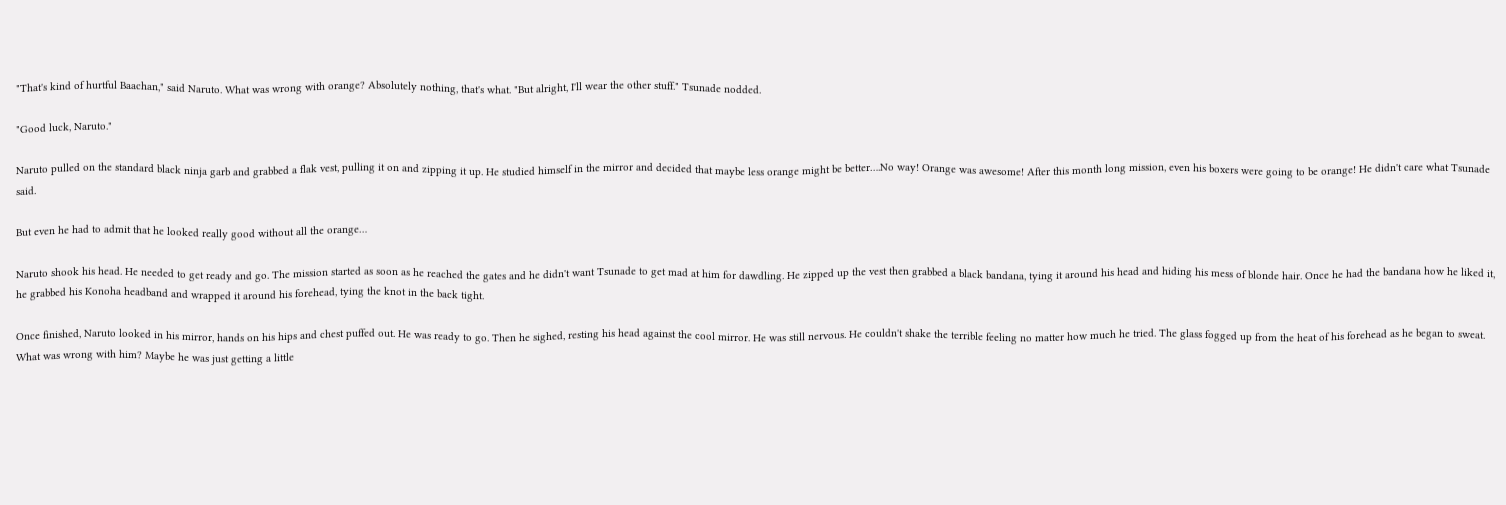"That's kind of hurtful Baachan," said Naruto. What was wrong with orange? Absolutely nothing, that's what. "But alright, I'll wear the other stuff." Tsunade nodded.

"Good luck, Naruto."

Naruto pulled on the standard black ninja garb and grabbed a flak vest, pulling it on and zipping it up. He studied himself in the mirror and decided that maybe less orange might be better….No way! Orange was awesome! After this month long mission, even his boxers were going to be orange! He didn't care what Tsunade said.

But even he had to admit that he looked really good without all the orange…

Naruto shook his head. He needed to get ready and go. The mission started as soon as he reached the gates and he didn't want Tsunade to get mad at him for dawdling. He zipped up the vest then grabbed a black bandana, tying it around his head and hiding his mess of blonde hair. Once he had the bandana how he liked it, he grabbed his Konoha headband and wrapped it around his forehead, tying the knot in the back tight.

Once finished, Naruto looked in his mirror, hands on his hips and chest puffed out. He was ready to go. Then he sighed, resting his head against the cool mirror. He was still nervous. He couldn't shake the terrible feeling no matter how much he tried. The glass fogged up from the heat of his forehead as he began to sweat. What was wrong with him? Maybe he was just getting a little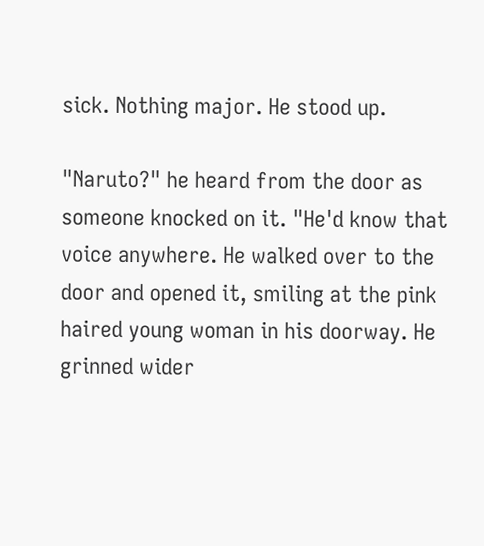sick. Nothing major. He stood up.

"Naruto?" he heard from the door as someone knocked on it. "He'd know that voice anywhere. He walked over to the door and opened it, smiling at the pink haired young woman in his doorway. He grinned wider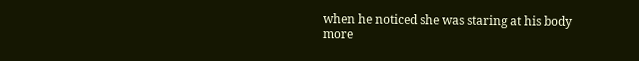when he noticed she was staring at his body more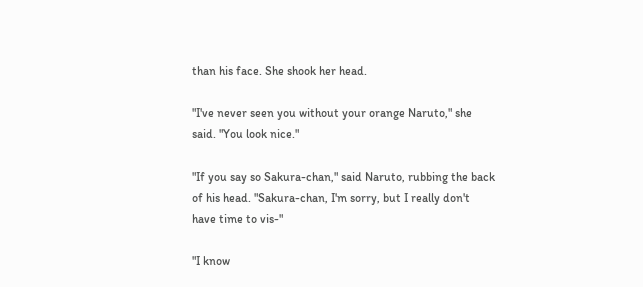than his face. She shook her head.

"I've never seen you without your orange Naruto," she said. "You look nice."

"If you say so Sakura-chan," said Naruto, rubbing the back of his head. "Sakura-chan, I'm sorry, but I really don't have time to vis-"

"I know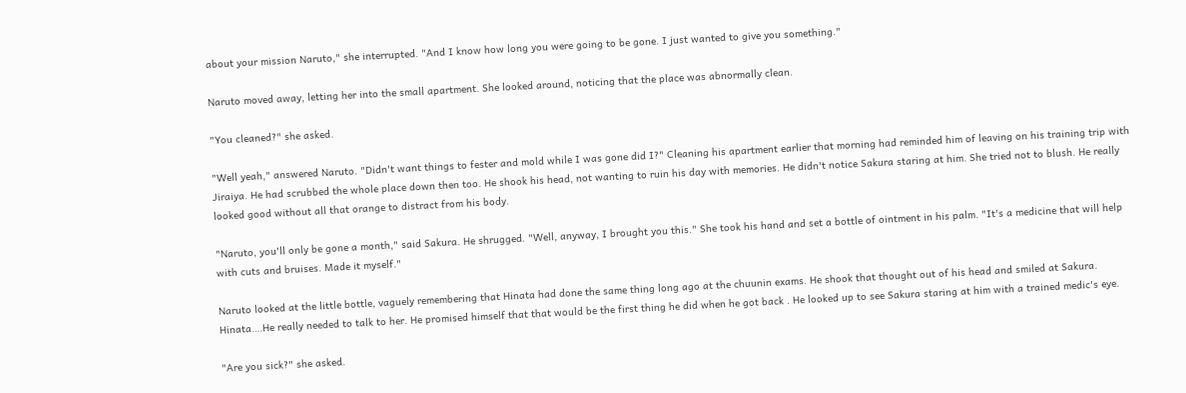about your mission Naruto," she interrupted. "And I know how long you were going to be gone. I just wanted to give you something."

Naruto moved away, letting her into the small apartment. She looked around, noticing that the place was abnormally clean.

"You cleaned?" she asked.

"Well yeah," answered Naruto. "Didn't want things to fester and mold while I was gone did I?" Cleaning his apartment earlier that morning had reminded him of leaving on his training trip with Jiraiya. He had scrubbed the whole place down then too. He shook his head, not wanting to ruin his day with memories. He didn't notice Sakura staring at him. She tried not to blush. He really looked good without all that orange to distract from his body.

"Naruto, you'll only be gone a month," said Sakura. He shrugged. "Well, anyway, I brought you this." She took his hand and set a bottle of ointment in his palm. "It's a medicine that will help with cuts and bruises. Made it myself."

Naruto looked at the little bottle, vaguely remembering that Hinata had done the same thing long ago at the chuunin exams. He shook that thought out of his head and smiled at Sakura. Hinata….He really needed to talk to her. He promised himself that that would be the first thing he did when he got back . He looked up to see Sakura staring at him with a trained medic's eye.

"Are you sick?" she asked.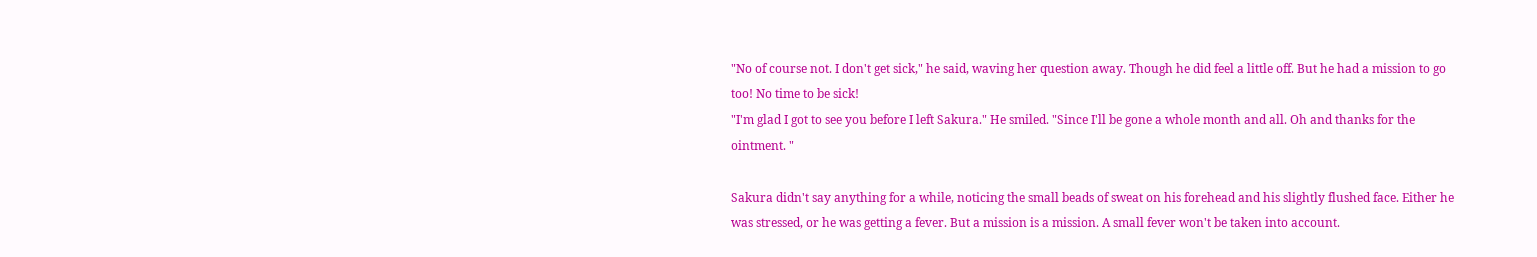"No of course not. I don't get sick," he said, waving her question away. Though he did feel a little off. But he had a mission to go too! No time to be sick!
"I'm glad I got to see you before I left Sakura." He smiled. "Since I'll be gone a whole month and all. Oh and thanks for the ointment. "

Sakura didn't say anything for a while, noticing the small beads of sweat on his forehead and his slightly flushed face. Either he was stressed, or he was getting a fever. But a mission is a mission. A small fever won't be taken into account.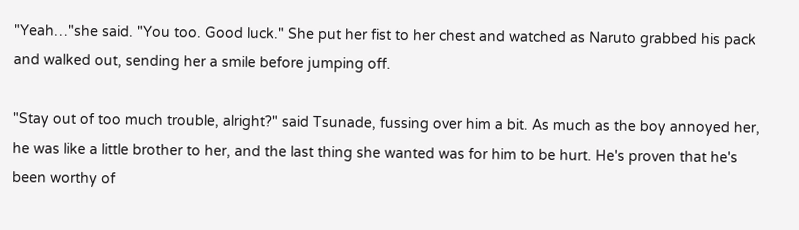"Yeah…"she said. "You too. Good luck." She put her fist to her chest and watched as Naruto grabbed his pack and walked out, sending her a smile before jumping off.

"Stay out of too much trouble, alright?" said Tsunade, fussing over him a bit. As much as the boy annoyed her, he was like a little brother to her, and the last thing she wanted was for him to be hurt. He's proven that he's been worthy of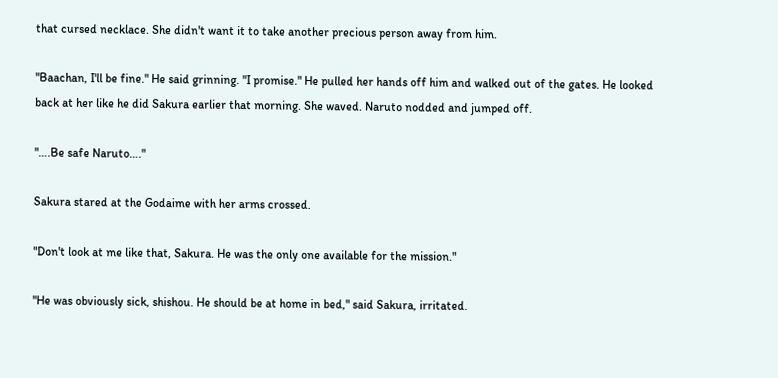that cursed necklace. She didn't want it to take another precious person away from him.

"Baachan, I'll be fine." He said grinning. "I promise." He pulled her hands off him and walked out of the gates. He looked back at her like he did Sakura earlier that morning. She waved. Naruto nodded and jumped off.

"….Be safe Naruto…."

Sakura stared at the Godaime with her arms crossed.

"Don't look at me like that, Sakura. He was the only one available for the mission."

"He was obviously sick, shishou. He should be at home in bed," said Sakura, irritated.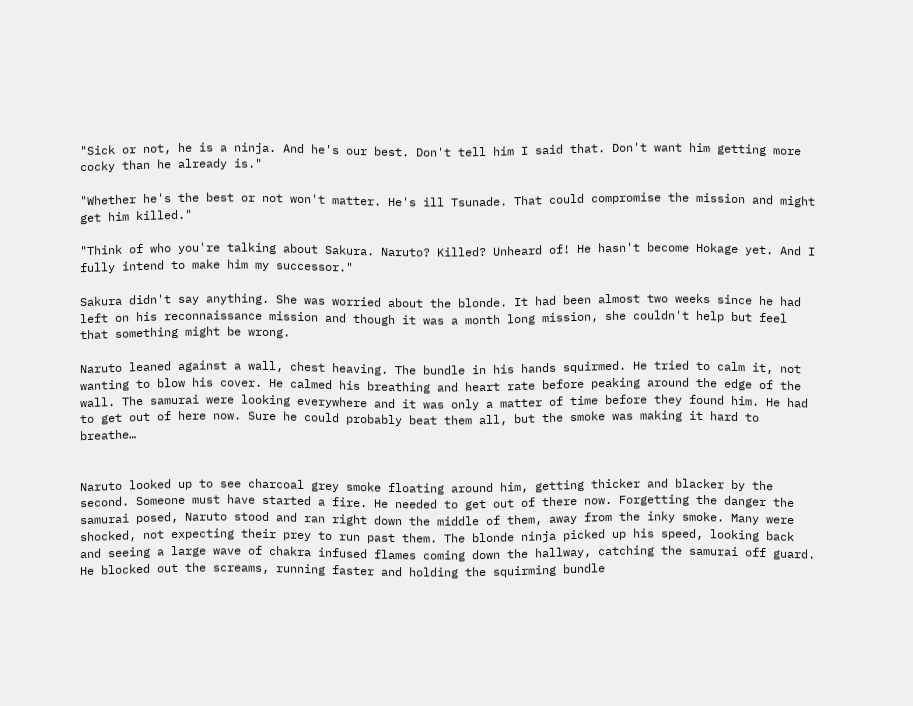"Sick or not, he is a ninja. And he's our best. Don't tell him I said that. Don't want him getting more cocky than he already is."

"Whether he's the best or not won't matter. He's ill Tsunade. That could compromise the mission and might get him killed."

"Think of who you're talking about Sakura. Naruto? Killed? Unheard of! He hasn't become Hokage yet. And I fully intend to make him my successor."

Sakura didn't say anything. She was worried about the blonde. It had been almost two weeks since he had left on his reconnaissance mission and though it was a month long mission, she couldn't help but feel that something might be wrong.

Naruto leaned against a wall, chest heaving. The bundle in his hands squirmed. He tried to calm it, not wanting to blow his cover. He calmed his breathing and heart rate before peaking around the edge of the wall. The samurai were looking everywhere and it was only a matter of time before they found him. He had to get out of here now. Sure he could probably beat them all, but the smoke was making it hard to breathe…


Naruto looked up to see charcoal grey smoke floating around him, getting thicker and blacker by the second. Someone must have started a fire. He needed to get out of there now. Forgetting the danger the samurai posed, Naruto stood and ran right down the middle of them, away from the inky smoke. Many were shocked, not expecting their prey to run past them. The blonde ninja picked up his speed, looking back and seeing a large wave of chakra infused flames coming down the hallway, catching the samurai off guard. He blocked out the screams, running faster and holding the squirming bundle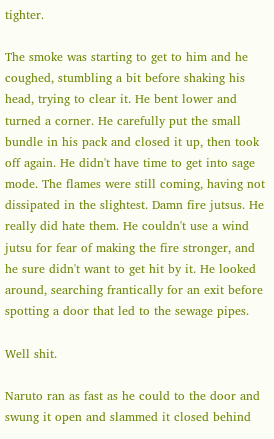tighter.

The smoke was starting to get to him and he coughed, stumbling a bit before shaking his head, trying to clear it. He bent lower and turned a corner. He carefully put the small bundle in his pack and closed it up, then took off again. He didn't have time to get into sage mode. The flames were still coming, having not dissipated in the slightest. Damn fire jutsus. He really did hate them. He couldn't use a wind jutsu for fear of making the fire stronger, and he sure didn't want to get hit by it. He looked around, searching frantically for an exit before spotting a door that led to the sewage pipes.

Well shit.

Naruto ran as fast as he could to the door and swung it open and slammed it closed behind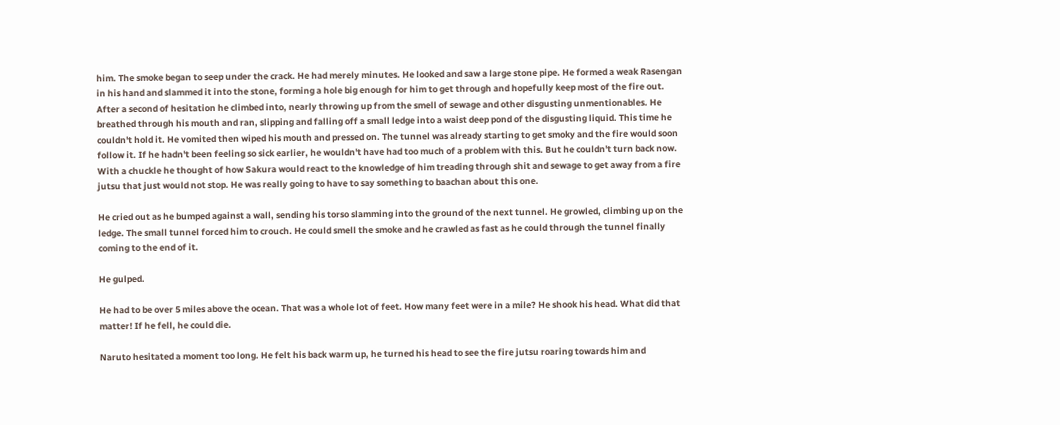him. The smoke began to seep under the crack. He had merely minutes. He looked and saw a large stone pipe. He formed a weak Rasengan in his hand and slammed it into the stone, forming a hole big enough for him to get through and hopefully keep most of the fire out. After a second of hesitation he climbed into, nearly throwing up from the smell of sewage and other disgusting unmentionables. He breathed through his mouth and ran, slipping and falling off a small ledge into a waist deep pond of the disgusting liquid. This time he couldn't hold it. He vomited then wiped his mouth and pressed on. The tunnel was already starting to get smoky and the fire would soon follow it. If he hadn't been feeling so sick earlier, he wouldn't have had too much of a problem with this. But he couldn't turn back now. With a chuckle he thought of how Sakura would react to the knowledge of him treading through shit and sewage to get away from a fire jutsu that just would not stop. He was really going to have to say something to baachan about this one.

He cried out as he bumped against a wall, sending his torso slamming into the ground of the next tunnel. He growled, climbing up on the ledge. The small tunnel forced him to crouch. He could smell the smoke and he crawled as fast as he could through the tunnel finally coming to the end of it.

He gulped.

He had to be over 5 miles above the ocean. That was a whole lot of feet. How many feet were in a mile? He shook his head. What did that matter! If he fell, he could die.

Naruto hesitated a moment too long. He felt his back warm up, he turned his head to see the fire jutsu roaring towards him and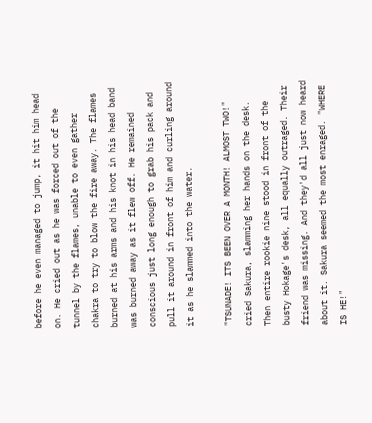before he even managed to jump, it hit him head on. He cried out as he was forced out of the tunnel by the flames, unable to even gather chakra to try to blow the fire away. The flames burned at his arms and his knot in his head band was burned away as it flew off. He remained conscious just long enough to grab his pack and pull it around in front of him and curling around it as he slammed into the water.

"TSUNADE! ITS BEEN OVER A MONTH! ALMOST TWO!" cried Sakura, slamming her hands on the desk. Then entire rookie nine stood in front of the busty Hokage's desk, all equally outraged. Their friend was missing. And they'd all just now heard about it. Sakura seemed the most enraged. "WHERE IS HE!"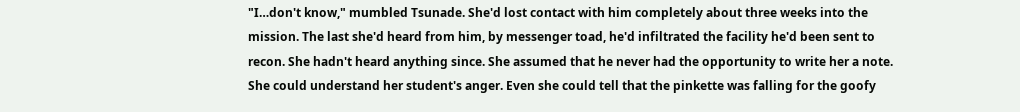"I…don't know," mumbled Tsunade. She'd lost contact with him completely about three weeks into the mission. The last she'd heard from him, by messenger toad, he'd infiltrated the facility he'd been sent to recon. She hadn't heard anything since. She assumed that he never had the opportunity to write her a note. She could understand her student's anger. Even she could tell that the pinkette was falling for the goofy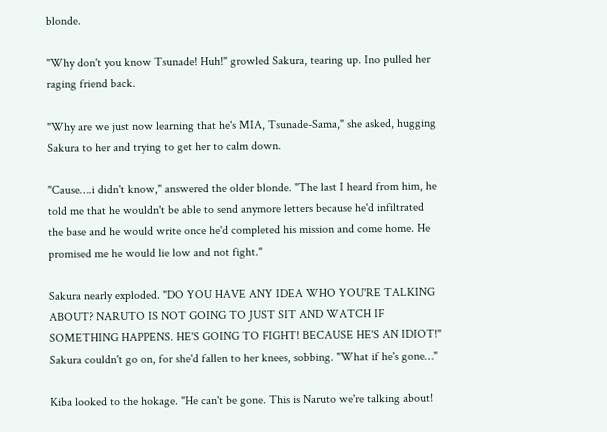blonde.

"Why don't you know Tsunade! Huh!" growled Sakura, tearing up. Ino pulled her raging friend back.

"Why are we just now learning that he's MIA, Tsunade-Sama," she asked, hugging Sakura to her and trying to get her to calm down.

"Cause….i didn't know," answered the older blonde. "The last I heard from him, he told me that he wouldn't be able to send anymore letters because he'd infiltrated the base and he would write once he'd completed his mission and come home. He promised me he would lie low and not fight."

Sakura nearly exploded. "DO YOU HAVE ANY IDEA WHO YOU'RE TALKING ABOUT? NARUTO IS NOT GOING TO JUST SIT AND WATCH IF SOMETHING HAPPENS. HE'S GOING TO FIGHT! BECAUSE HE'S AN IDIOT!" Sakura couldn't go on, for she'd fallen to her knees, sobbing. "What if he's gone…"

Kiba looked to the hokage. "He can't be gone. This is Naruto we're talking about!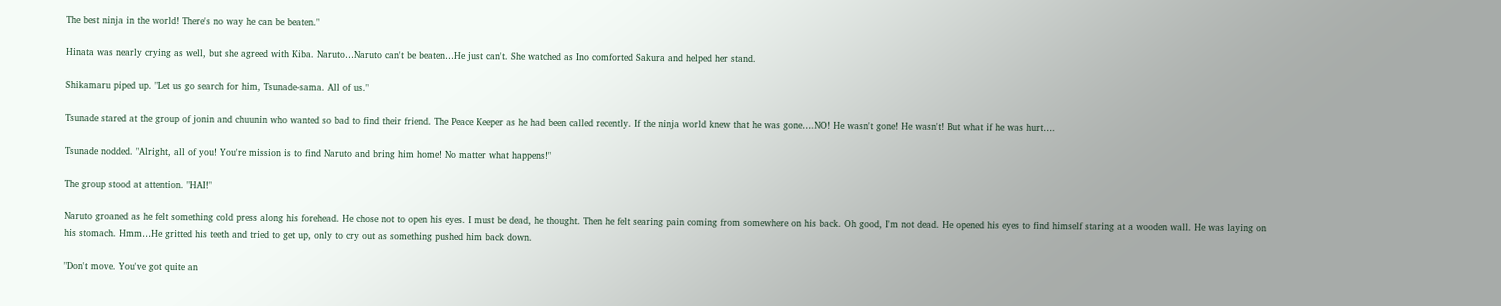The best ninja in the world! There's no way he can be beaten."

Hinata was nearly crying as well, but she agreed with Kiba. Naruto…Naruto can't be beaten…He just can't. She watched as Ino comforted Sakura and helped her stand.

Shikamaru piped up. "Let us go search for him, Tsunade-sama. All of us."

Tsunade stared at the group of jonin and chuunin who wanted so bad to find their friend. The Peace Keeper as he had been called recently. If the ninja world knew that he was gone….NO! He wasn't gone! He wasn't! But what if he was hurt….

Tsunade nodded. "Alright, all of you! You're mission is to find Naruto and bring him home! No matter what happens!"

The group stood at attention. "HAI!"

Naruto groaned as he felt something cold press along his forehead. He chose not to open his eyes. I must be dead, he thought. Then he felt searing pain coming from somewhere on his back. Oh good, I'm not dead. He opened his eyes to find himself staring at a wooden wall. He was laying on his stomach. Hmm…He gritted his teeth and tried to get up, only to cry out as something pushed him back down.

"Don't move. You've got quite an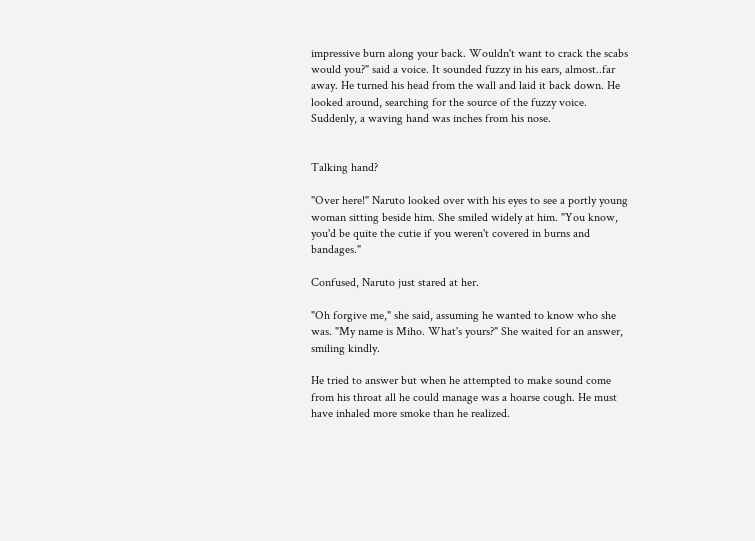impressive burn along your back. Wouldn't want to crack the scabs would you?" said a voice. It sounded fuzzy in his ears, almost..far away. He turned his head from the wall and laid it back down. He looked around, searching for the source of the fuzzy voice. Suddenly, a waving hand was inches from his nose.


Talking hand?

"Over here!" Naruto looked over with his eyes to see a portly young woman sitting beside him. She smiled widely at him. "You know, you'd be quite the cutie if you weren't covered in burns and bandages."

Confused, Naruto just stared at her.

"Oh forgive me," she said, assuming he wanted to know who she was. "My name is Miho. What's yours?" She waited for an answer, smiling kindly.

He tried to answer but when he attempted to make sound come from his throat all he could manage was a hoarse cough. He must have inhaled more smoke than he realized.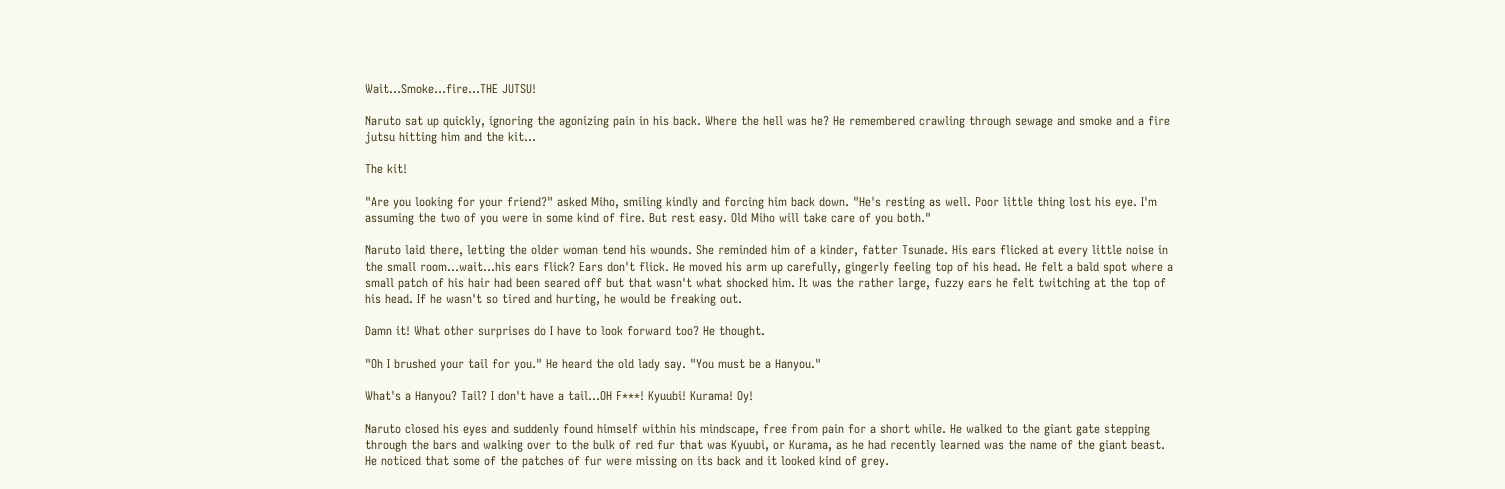Wait…Smoke…fire…THE JUTSU!

Naruto sat up quickly, ignoring the agonizing pain in his back. Where the hell was he? He remembered crawling through sewage and smoke and a fire jutsu hitting him and the kit…

The kit!

"Are you looking for your friend?" asked Miho, smiling kindly and forcing him back down. "He's resting as well. Poor little thing lost his eye. I'm assuming the two of you were in some kind of fire. But rest easy. Old Miho will take care of you both."

Naruto laid there, letting the older woman tend his wounds. She reminded him of a kinder, fatter Tsunade. His ears flicked at every little noise in the small room…wait…his ears flick? Ears don't flick. He moved his arm up carefully, gingerly feeling top of his head. He felt a bald spot where a small patch of his hair had been seared off but that wasn't what shocked him. It was the rather large, fuzzy ears he felt twitching at the top of his head. If he wasn't so tired and hurting, he would be freaking out.

Damn it! What other surprises do I have to look forward too? He thought.

"Oh I brushed your tail for you." He heard the old lady say. "You must be a Hanyou."

What's a Hanyou? Tail? I don't have a tail…OH F***! Kyuubi! Kurama! Oy!

Naruto closed his eyes and suddenly found himself within his mindscape, free from pain for a short while. He walked to the giant gate stepping through the bars and walking over to the bulk of red fur that was Kyuubi, or Kurama, as he had recently learned was the name of the giant beast. He noticed that some of the patches of fur were missing on its back and it looked kind of grey.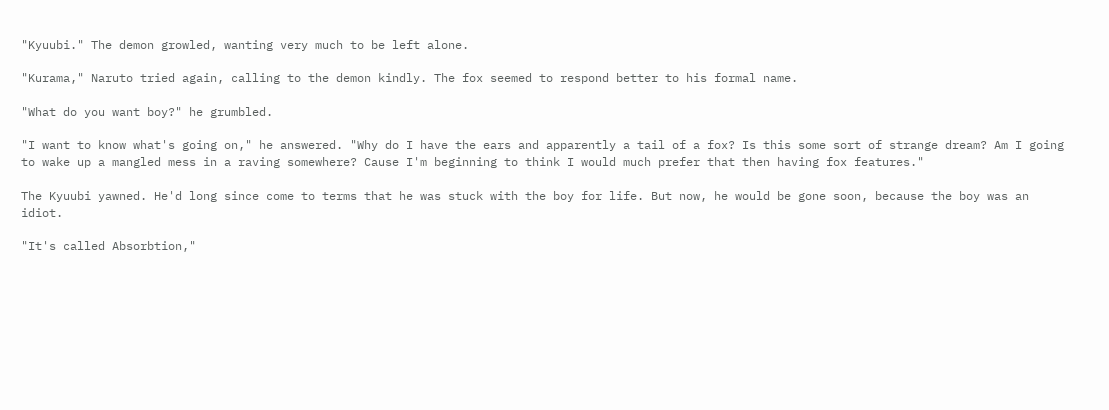"Kyuubi." The demon growled, wanting very much to be left alone.

"Kurama," Naruto tried again, calling to the demon kindly. The fox seemed to respond better to his formal name.

"What do you want boy?" he grumbled.

"I want to know what's going on," he answered. "Why do I have the ears and apparently a tail of a fox? Is this some sort of strange dream? Am I going to wake up a mangled mess in a raving somewhere? Cause I'm beginning to think I would much prefer that then having fox features."

The Kyuubi yawned. He'd long since come to terms that he was stuck with the boy for life. But now, he would be gone soon, because the boy was an idiot.

"It's called Absorbtion,"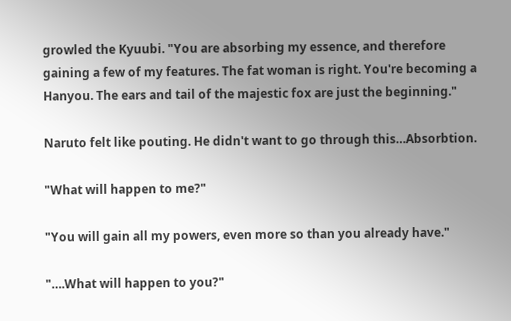growled the Kyuubi. "You are absorbing my essence, and therefore gaining a few of my features. The fat woman is right. You're becoming a Hanyou. The ears and tail of the majestic fox are just the beginning."

Naruto felt like pouting. He didn't want to go through this…Absorbtion.

"What will happen to me?"

"You will gain all my powers, even more so than you already have."

"….What will happen to you?"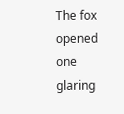The fox opened one glaring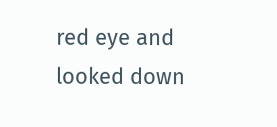red eye and looked down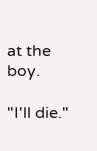at the boy.

"I'll die."